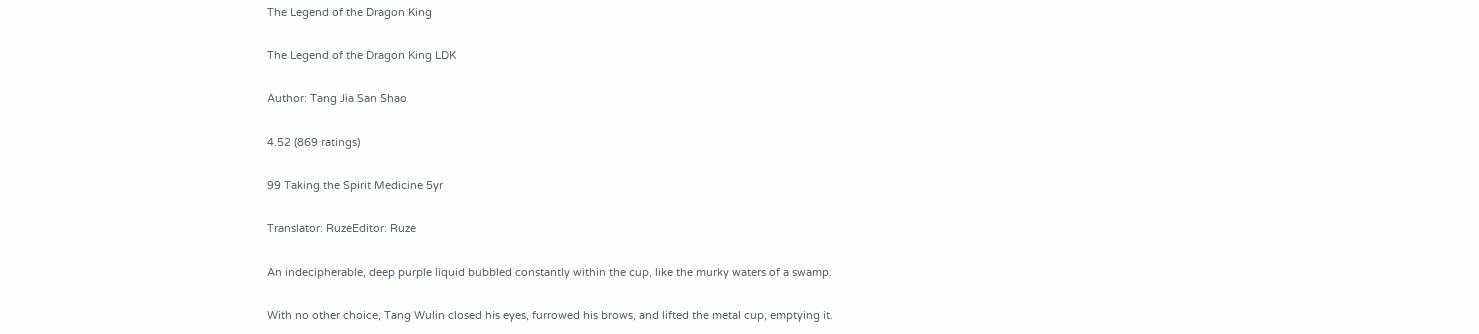The Legend of the Dragon King

The Legend of the Dragon King LDK

Author: Tang Jia San Shao

4.52 (869 ratings)

99 Taking the Spirit Medicine 5yr

Translator: RuzeEditor: Ruze

An indecipherable, deep purple liquid bubbled constantly within the cup, like the murky waters of a swamp.

With no other choice, Tang Wulin closed his eyes, furrowed his brows, and lifted the metal cup, emptying it.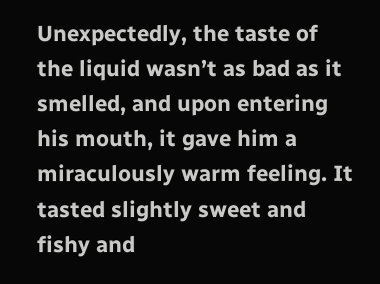Unexpectedly, the taste of the liquid wasn’t as bad as it smelled, and upon entering his mouth, it gave him a miraculously warm feeling. It tasted slightly sweet and fishy and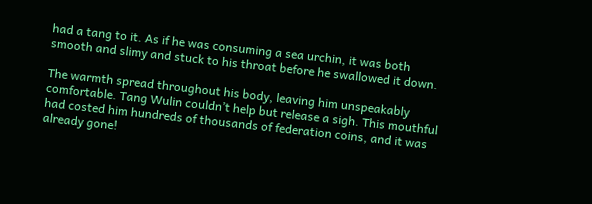had a tang to it. As if he was consuming a sea urchin, it was both smooth and slimy and stuck to his throat before he swallowed it down.

The warmth spread throughout his body, leaving him unspeakably comfortable. Tang Wulin couldn’t help but release a sigh. This mouthful had costed him hundreds of thousands of federation coins, and it was already gone!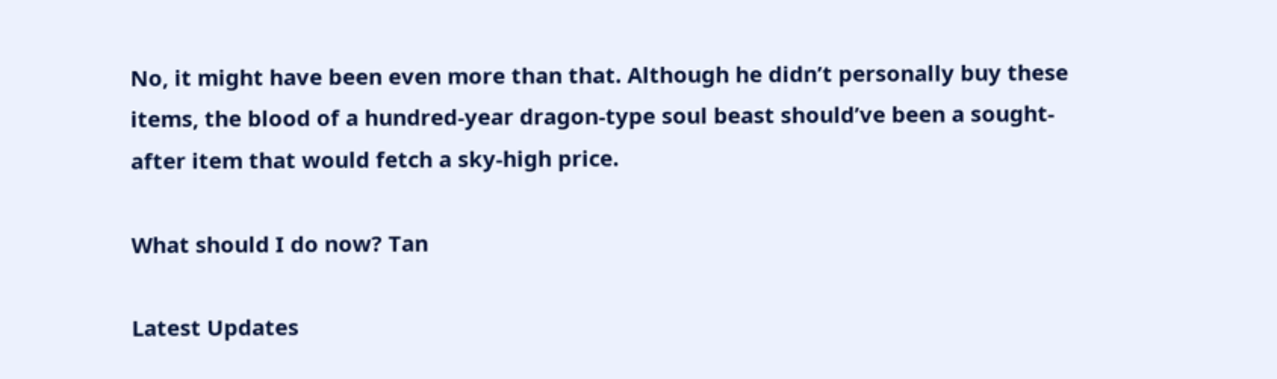No, it might have been even more than that. Although he didn’t personally buy these items, the blood of a hundred-year dragon-type soul beast should’ve been a sought-after item that would fetch a sky-high price.

What should I do now? Tan

Latest Updates